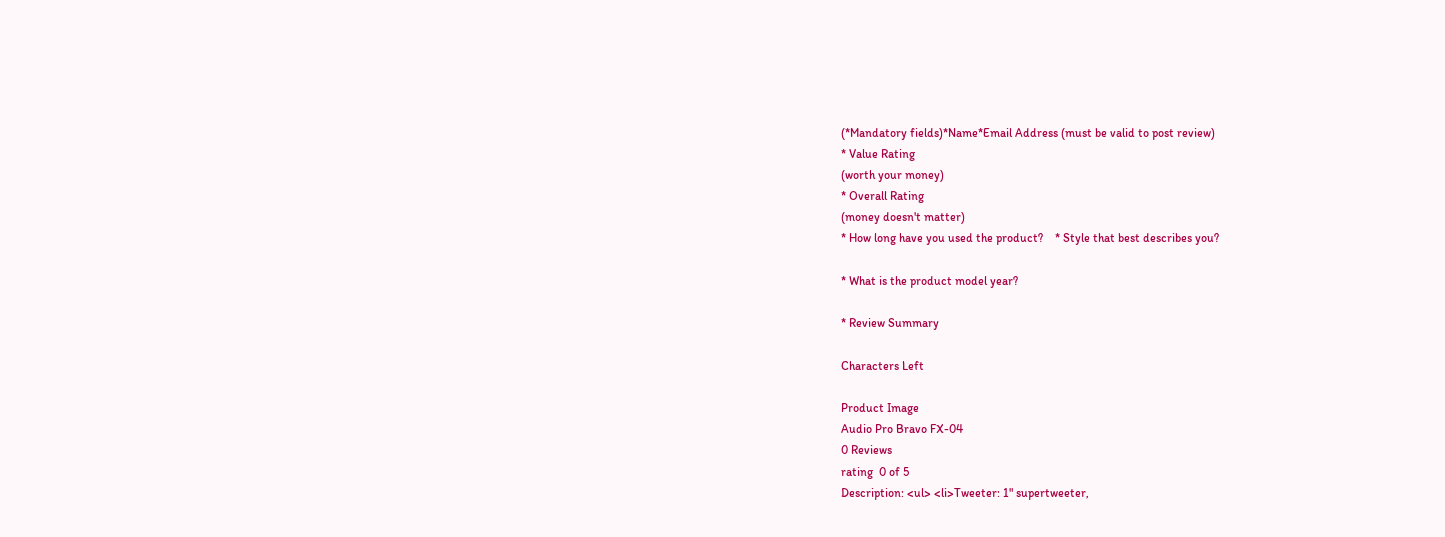(*Mandatory fields)*Name*Email Address (must be valid to post review)
* Value Rating
(worth your money)
* Overall Rating
(money doesn't matter)
* How long have you used the product?    * Style that best describes you?

* What is the product model year?

* Review Summary

Characters Left

Product Image
Audio Pro Bravo FX-04
0 Reviews
rating  0 of 5
Description: <ul> <li>Tweeter: 1" supertweeter,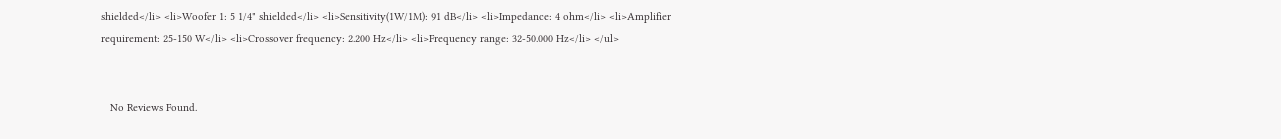shielded</li> <li>Woofer 1: 5 1/4" shielded</li> <li>Sensitivity(1W/1M): 91 dB</li> <li>Impedance: 4 ohm</li> <li>Amplifier requirement: 25-150 W</li> <li>Crossover frequency: 2.200 Hz</li> <li>Frequency range: 32-50.000 Hz</li> </ul>


   No Reviews Found.